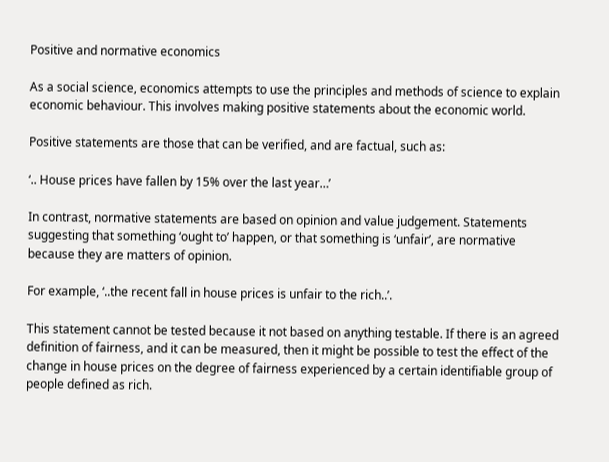Positive and normative economics

As a social science, economics attempts to use the principles and methods of science to explain economic behaviour. This involves making positive statements about the economic world.

Positive statements are those that can be verified, and are factual, such as:

‘.. House prices have fallen by 15% over the last year…’

In contrast, normative statements are based on opinion and value judgement. Statements suggesting that something ‘ought to’ happen, or that something is ‘unfair’, are normative because they are matters of opinion.

For example, ‘..the recent fall in house prices is unfair to the rich..’.

This statement cannot be tested because it not based on anything testable. If there is an agreed definition of fairness, and it can be measured, then it might be possible to test the effect of the change in house prices on the degree of fairness experienced by a certain identifiable group of people defined as rich.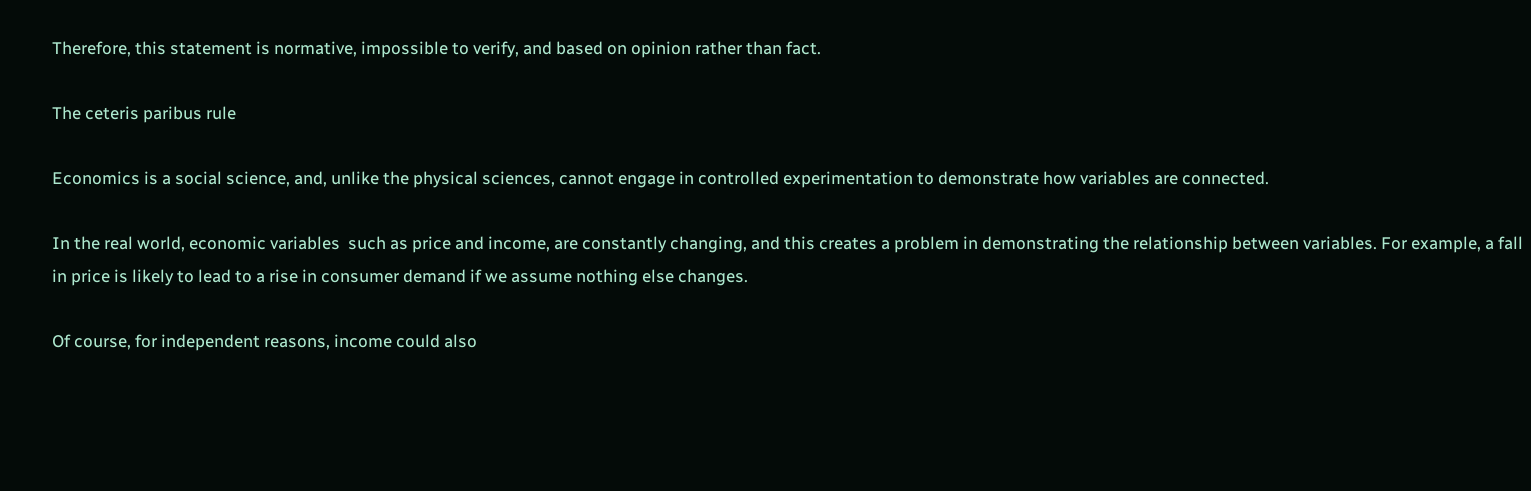Therefore, this statement is normative, impossible to verify, and based on opinion rather than fact.

The ceteris paribus rule

Economics is a social science, and, unlike the physical sciences, cannot engage in controlled experimentation to demonstrate how variables are connected.

In the real world, economic variables  such as price and income, are constantly changing, and this creates a problem in demonstrating the relationship between variables. For example, a fall in price is likely to lead to a rise in consumer demand if we assume nothing else changes.

Of course, for independent reasons, income could also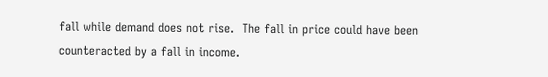fall while demand does not rise.  The fall in price could have been counteracted by a fall in income.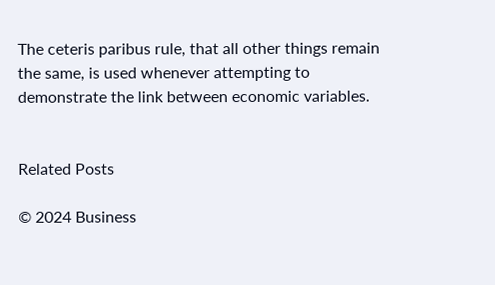The ceteris paribus rule, that all other things remain the same, is used whenever attempting to demonstrate the link between economic variables.


Related Posts

© 2024 Business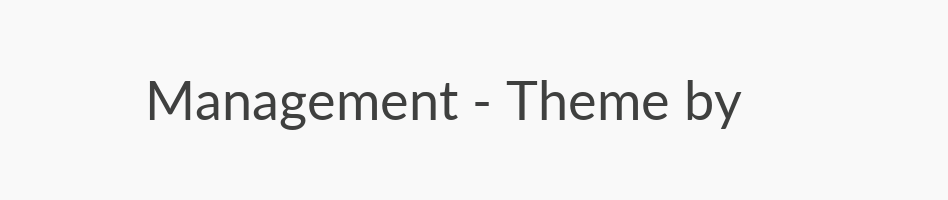Management - Theme by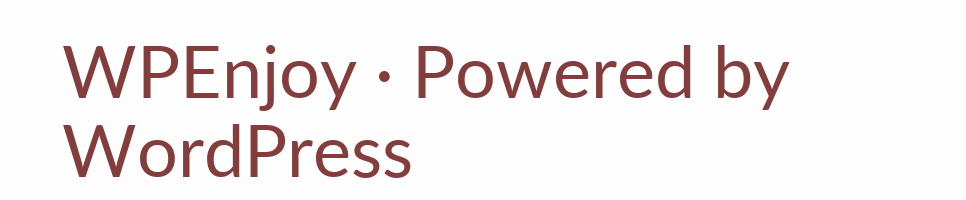WPEnjoy · Powered by WordPress